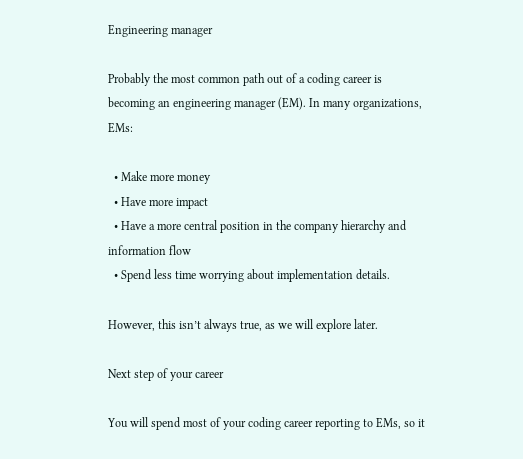Engineering manager

Probably the most common path out of a coding career is becoming an engineering manager (EM). In many organizations, EMs:

  • Make more money
  • Have more impact
  • Have a more central position in the company hierarchy and information flow
  • Spend less time worrying about implementation details.

However, this isn’t always true, as we will explore later.

Next step of your career

You will spend most of your coding career reporting to EMs, so it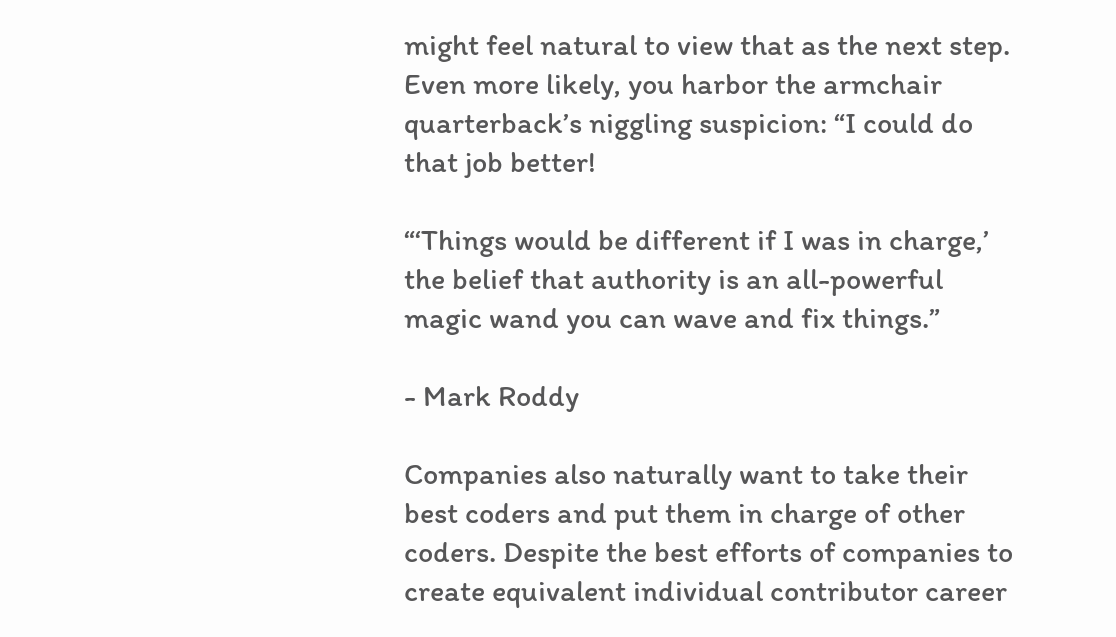might feel natural to view that as the next step. Even more likely, you harbor the armchair quarterback’s niggling suspicion: “I could do that job better!

“‘Things would be different if I was in charge,’ the belief that authority is an all-powerful magic wand you can wave and fix things.”

- Mark Roddy

Companies also naturally want to take their best coders and put them in charge of other coders. Despite the best efforts of companies to create equivalent individual contributor career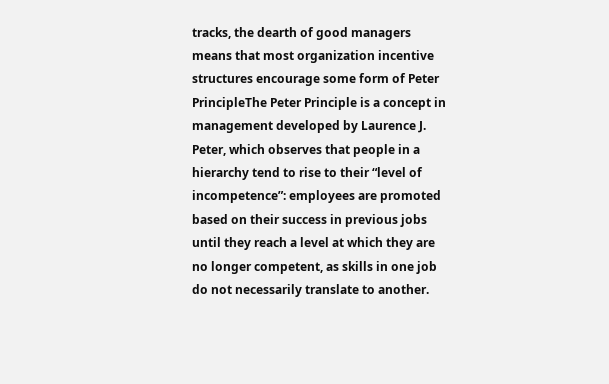tracks, the dearth of good managers means that most organization incentive structures encourage some form of Peter PrincipleThe Peter Principle is a concept in management developed by Laurence J. Peter, which observes that people in a hierarchy tend to rise to their “level of incompetence”: employees are promoted based on their success in previous jobs until they reach a level at which they are no longer competent, as skills in one job do not necessarily translate to another.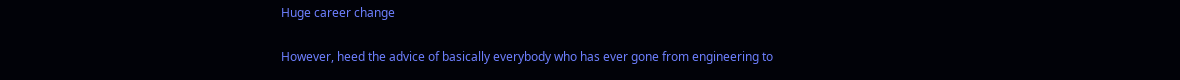Huge career change

However, heed the advice of basically everybody who has ever gone from engineering to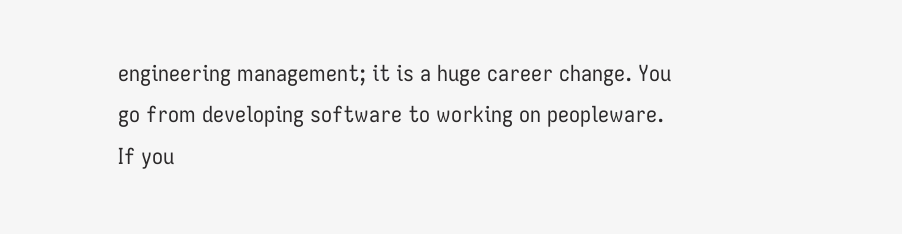engineering management; it is a huge career change. You go from developing software to working on peopleware. If you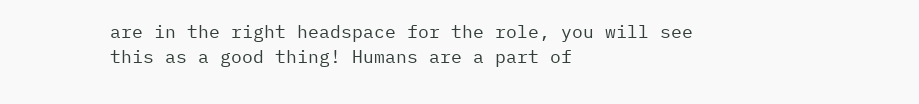are in the right headspace for the role, you will see this as a good thing! Humans are a part of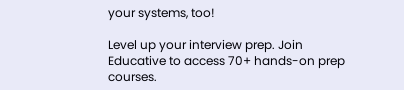your systems, too!

Level up your interview prep. Join Educative to access 70+ hands-on prep courses.